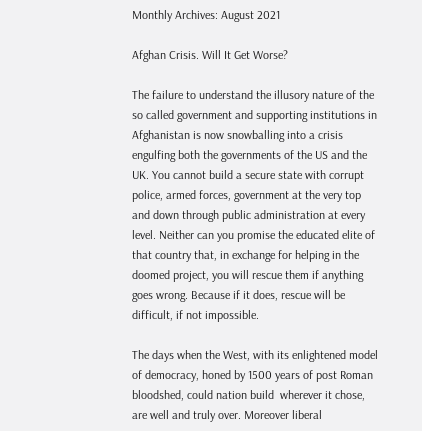Monthly Archives: August 2021

Afghan Crisis. Will It Get Worse?

The failure to understand the illusory nature of the so called government and supporting institutions in Afghanistan is now snowballing into a crisis engulfing both the governments of the US and the UK. You cannot build a secure state with corrupt police, armed forces, government at the very top and down through public administration at every level. Neither can you promise the educated elite of that country that, in exchange for helping in the doomed project, you will rescue them if anything goes wrong. Because if it does, rescue will be difficult, if not impossible.

The days when the West, with its enlightened model of democracy, honed by 1500 years of post Roman bloodshed, could nation build  wherever it chose, are well and truly over. Moreover liberal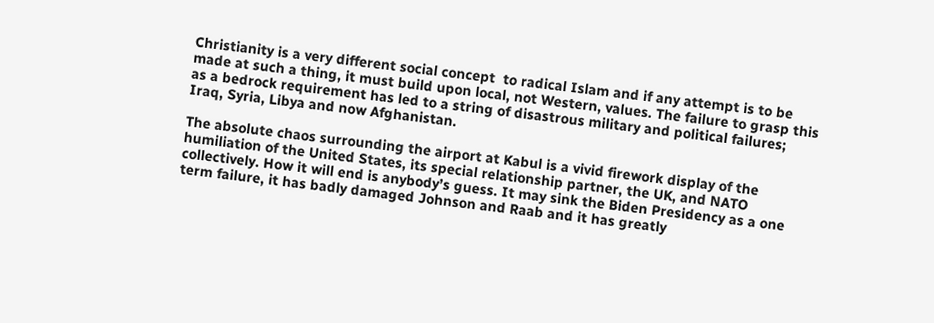Christianity is a very different social concept  to radical Islam and if any attempt is to be made at such a thing, it must build upon local, not Western, values. The failure to grasp this as a bedrock requirement has led to a string of disastrous military and political failures; Iraq, Syria, Libya and now Afghanistan.

The absolute chaos surrounding the airport at Kabul is a vivid firework display of the humiliation of the United States, its special relationship partner, the UK, and NATO collectively. How it will end is anybody’s guess. It may sink the Biden Presidency as a one term failure, it has badly damaged Johnson and Raab and it has greatly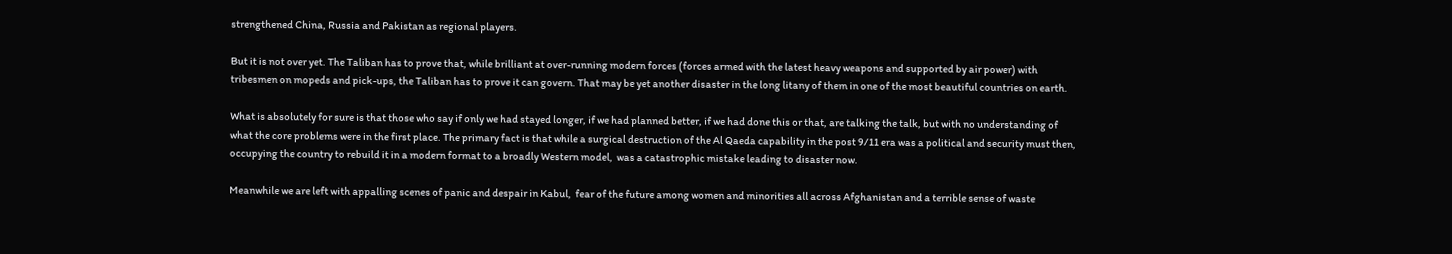strengthened China, Russia and Pakistan as regional players.

But it is not over yet. The Taliban has to prove that, while brilliant at over-running modern forces (forces armed with the latest heavy weapons and supported by air power) with tribesmen on mopeds and pick-ups, the Taliban has to prove it can govern. That may be yet another disaster in the long litany of them in one of the most beautiful countries on earth.

What is absolutely for sure is that those who say if only we had stayed longer, if we had planned better, if we had done this or that, are talking the talk, but with no understanding of what the core problems were in the first place. The primary fact is that while a surgical destruction of the Al Qaeda capability in the post 9/11 era was a political and security must then, occupying the country to rebuild it in a modern format to a broadly Western model,  was a catastrophic mistake leading to disaster now.

Meanwhile we are left with appalling scenes of panic and despair in Kabul,  fear of the future among women and minorities all across Afghanistan and a terrible sense of waste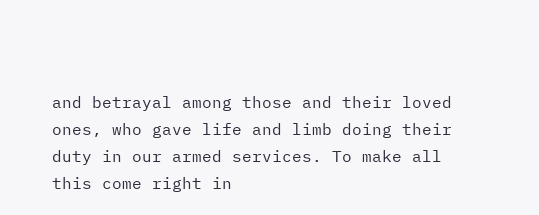and betrayal among those and their loved ones, who gave life and limb doing their duty in our armed services. To make all this come right in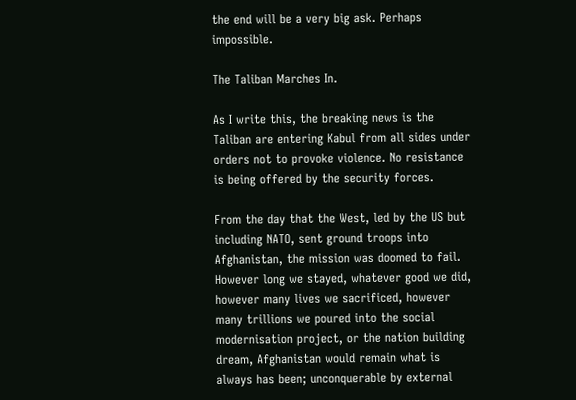the end will be a very big ask. Perhaps impossible.

The Taliban Marches In.

As I write this, the breaking news is the Taliban are entering Kabul from all sides under orders not to provoke violence. No resistance is being offered by the security forces.

From the day that the West, led by the US but including NATO, sent ground troops into Afghanistan, the mission was doomed to fail. However long we stayed, whatever good we did, however many lives we sacrificed, however many trillions we poured into the social modernisation project, or the nation building dream, Afghanistan would remain what is always has been; unconquerable by external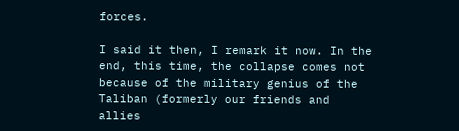forces.

I said it then, I remark it now. In the end, this time, the collapse comes not because of the military genius of the Taliban (formerly our friends and allies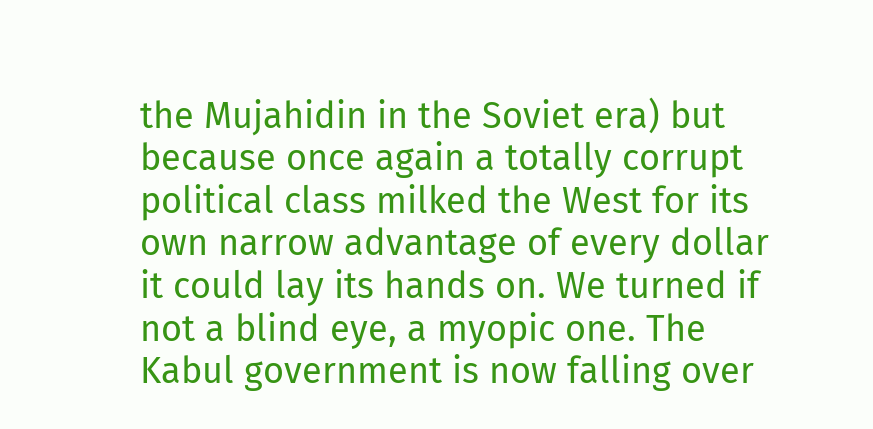the Mujahidin in the Soviet era) but because once again a totally corrupt political class milked the West for its own narrow advantage of every dollar it could lay its hands on. We turned if not a blind eye, a myopic one. The Kabul government is now falling over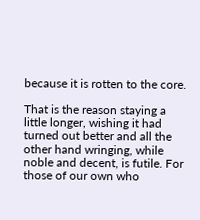because it is rotten to the core.

That is the reason staying a little longer, wishing it had turned out better and all the other hand wringing, while noble and decent, is futile. For those of our own who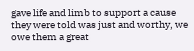gave life and limb to support a cause they were told was just and worthy, we owe them a great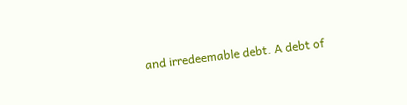and irredeemable debt. A debt of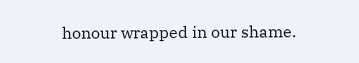honour wrapped in our shame.